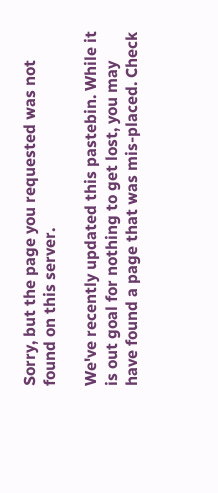Sorry, but the page you requested was not found on this server.

We've recently updated this pastebin. While it is out goal for nothing to get lost, you may have found a page that was mis-placed. Check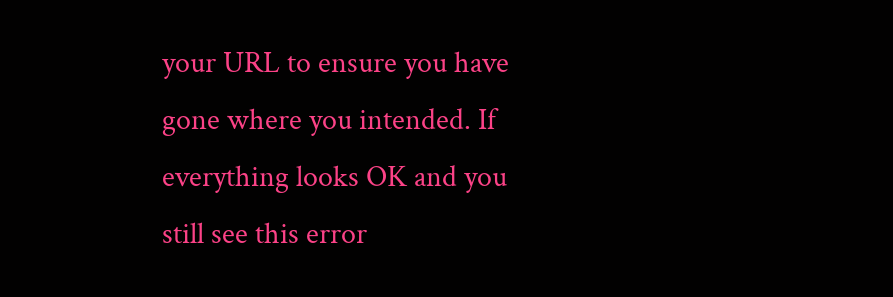your URL to ensure you have gone where you intended. If everything looks OK and you still see this error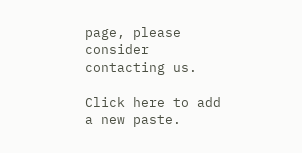page, please consider contacting us.

Click here to add a new paste.